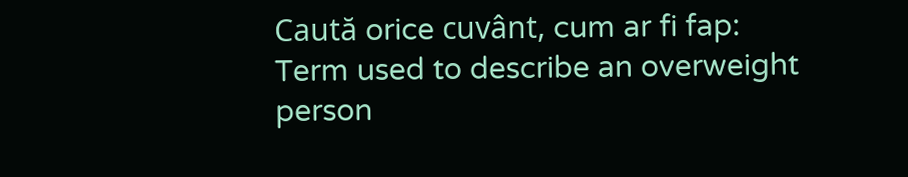Caută orice cuvânt, cum ar fi fap:
Term used to describe an overweight person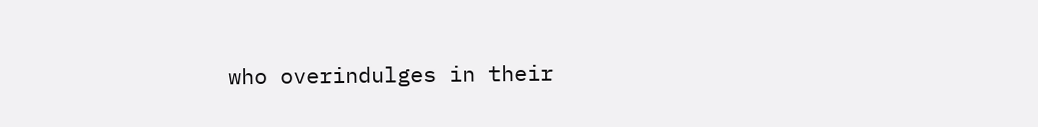who overindulges in their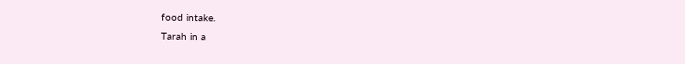food intake.
Tarah in a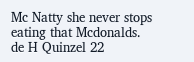Mc Natty she never stops eating that Mcdonalds.
de H Quinzel 22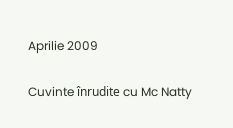Aprilie 2009

Cuvinte înrudite cu Mc Natty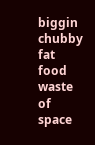biggin chubby fat food waste of space